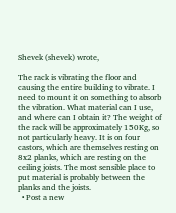Shevek (shevek) wrote,

The rack is vibrating the floor and causing the entire building to vibrate. I need to mount it on something to absorb the vibration. What material can I use, and where can I obtain it? The weight of the rack will be approximately 150Kg, so not particularly heavy. It is on four castors, which are themselves resting on 8x2 planks, which are resting on the ceiling joists. The most sensible place to put material is probably between the planks and the joists.
  • Post a new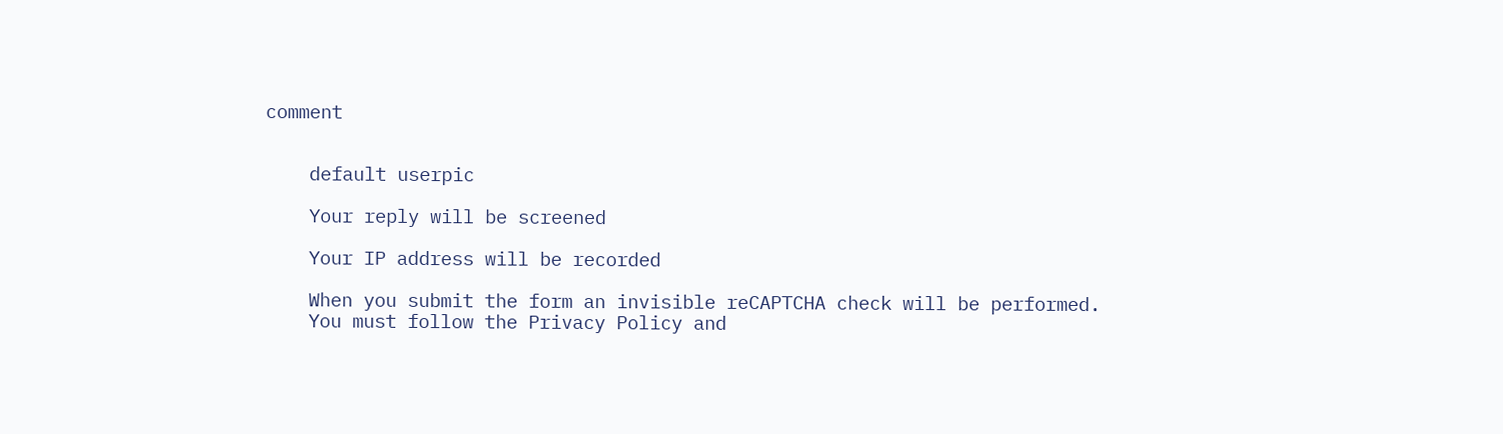comment


    default userpic

    Your reply will be screened

    Your IP address will be recorded

    When you submit the form an invisible reCAPTCHA check will be performed.
    You must follow the Privacy Policy and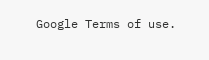Google Terms of use.